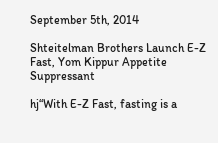September 5th, 2014

Shteitelman Brothers Launch E-Z Fast, Yom Kippur Appetite Suppressant

hj“With E-Z Fast, fasting is a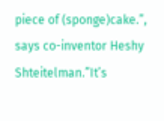piece of (sponge)cake.”, says co-inventor Heshy Shteitelman.”It’s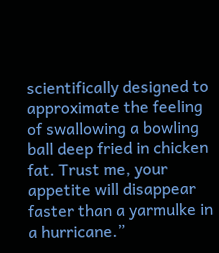scientifically designed to approximate the feeling of swallowing a bowling ball deep fried in chicken fat. Trust me, your appetite will disappear faster than a yarmulke in a hurricane.”